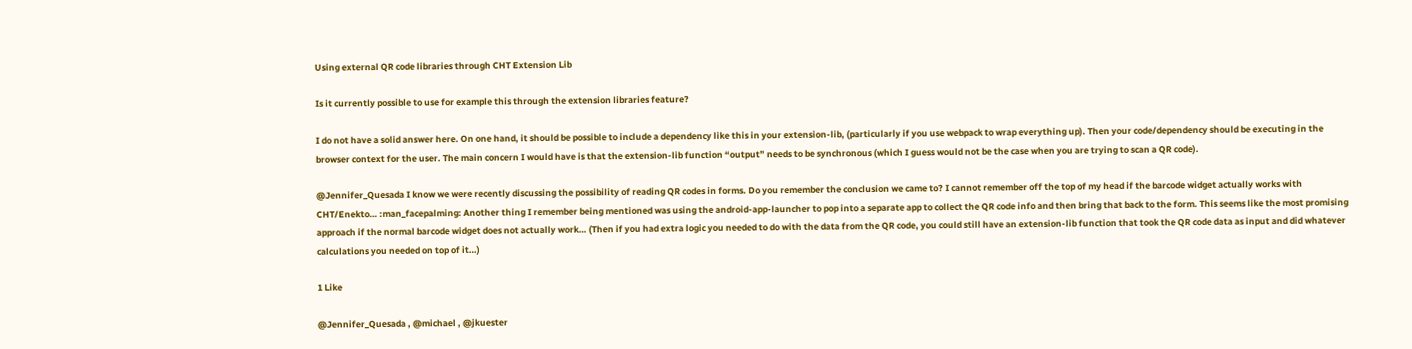Using external QR code libraries through CHT Extension Lib

Is it currently possible to use for example this through the extension libraries feature?

I do not have a solid answer here. On one hand, it should be possible to include a dependency like this in your extension-lib, (particularly if you use webpack to wrap everything up). Then your code/dependency should be executing in the browser context for the user. The main concern I would have is that the extension-lib function “output” needs to be synchronous (which I guess would not be the case when you are trying to scan a QR code).

@Jennifer_Quesada I know we were recently discussing the possibility of reading QR codes in forms. Do you remember the conclusion we came to? I cannot remember off the top of my head if the barcode widget actually works with CHT/Enekto… :man_facepalming: Another thing I remember being mentioned was using the android-app-launcher to pop into a separate app to collect the QR code info and then bring that back to the form. This seems like the most promising approach if the normal barcode widget does not actually work… (Then if you had extra logic you needed to do with the data from the QR code, you could still have an extension-lib function that took the QR code data as input and did whatever calculations you needed on top of it…)

1 Like

@Jennifer_Quesada , @michael , @jkuester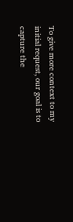To give more context to my initial request, our goal is to capture the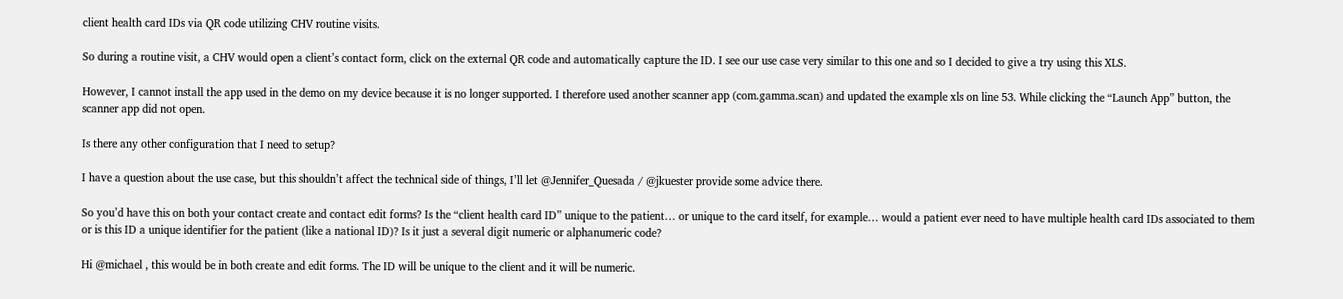client health card IDs via QR code utilizing CHV routine visits.

So during a routine visit, a CHV would open a client’s contact form, click on the external QR code and automatically capture the ID. I see our use case very similar to this one and so I decided to give a try using this XLS.

However, I cannot install the app used in the demo on my device because it is no longer supported. I therefore used another scanner app (com.gamma.scan) and updated the example xls on line 53. While clicking the “Launch App” button, the scanner app did not open.

Is there any other configuration that I need to setup?

I have a question about the use case, but this shouldn’t affect the technical side of things, I’ll let @Jennifer_Quesada / @jkuester provide some advice there.

So you’d have this on both your contact create and contact edit forms? Is the “client health card ID” unique to the patient… or unique to the card itself, for example… would a patient ever need to have multiple health card IDs associated to them or is this ID a unique identifier for the patient (like a national ID)? Is it just a several digit numeric or alphanumeric code?

Hi @michael , this would be in both create and edit forms. The ID will be unique to the client and it will be numeric.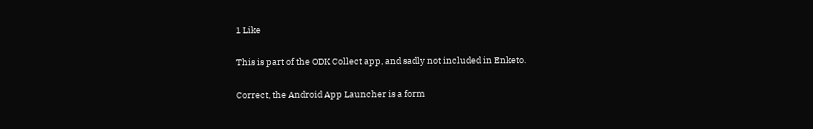1 Like

This is part of the ODK Collect app, and sadly not included in Enketo.

Correct, the Android App Launcher is a form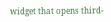widget that opens third-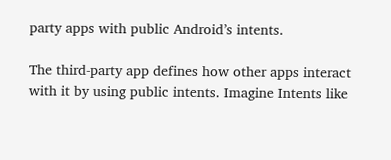party apps with public Android’s intents.

The third-party app defines how other apps interact with it by using public intents. Imagine Intents like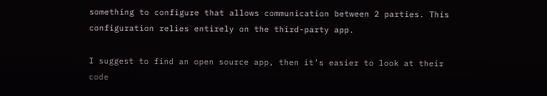something to configure that allows communication between 2 parties. This configuration relies entirely on the third-party app.

I suggest to find an open source app, then it’s easier to look at their code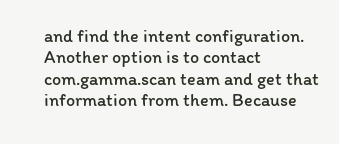and find the intent configuration. Another option is to contact com.gamma.scan team and get that information from them. Because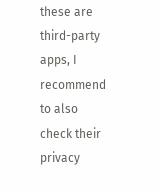these are third-party apps, I recommend to also check their privacy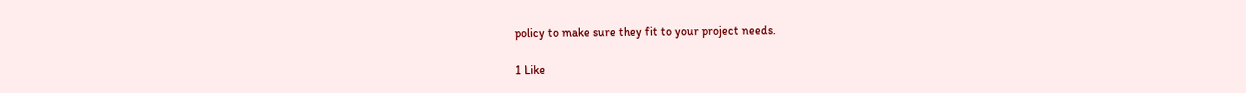policy to make sure they fit to your project needs.

1 Like